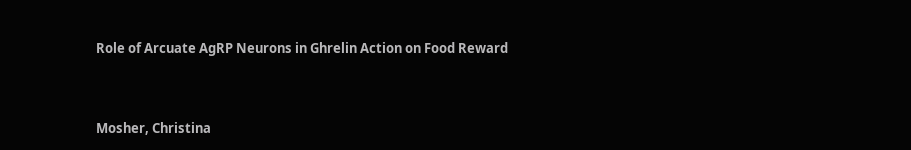Role of Arcuate AgRP Neurons in Ghrelin Action on Food Reward




Mosher, Christina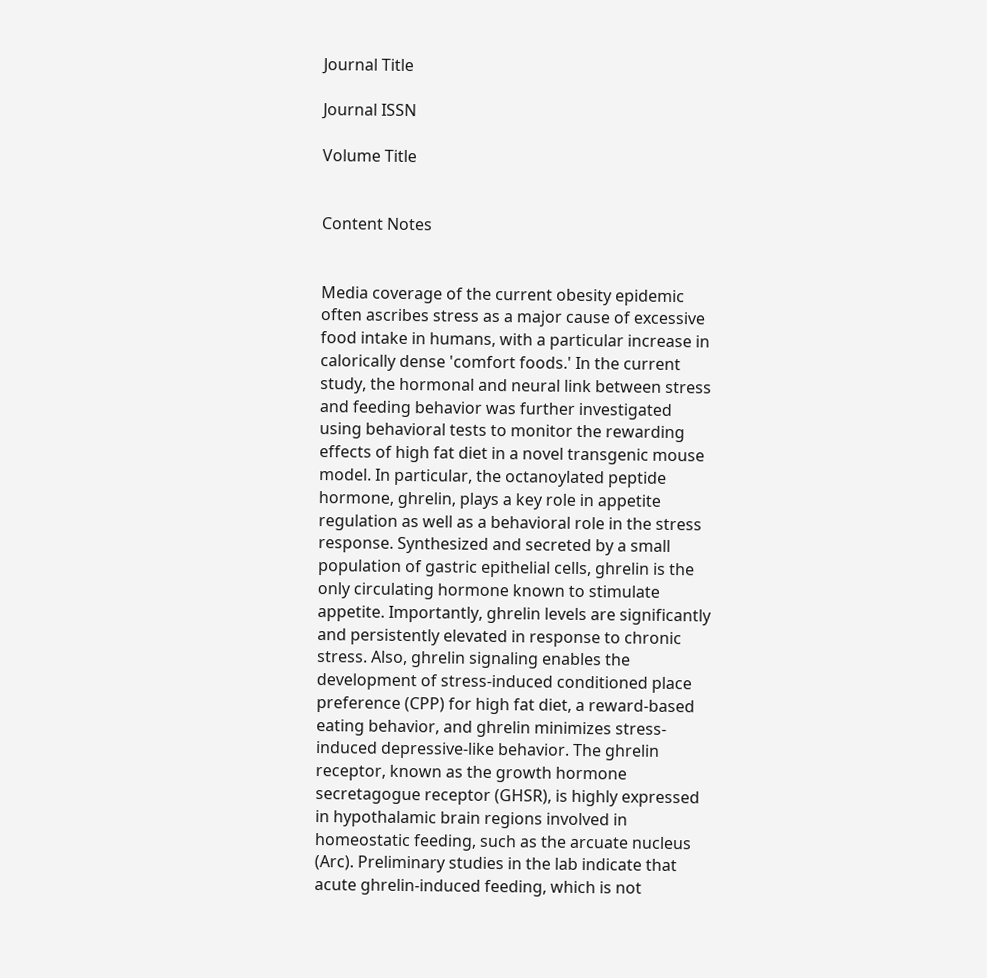Journal Title

Journal ISSN

Volume Title


Content Notes


Media coverage of the current obesity epidemic often ascribes stress as a major cause of excessive food intake in humans, with a particular increase in calorically dense 'comfort foods.' In the current study, the hormonal and neural link between stress and feeding behavior was further investigated using behavioral tests to monitor the rewarding effects of high fat diet in a novel transgenic mouse model. In particular, the octanoylated peptide hormone, ghrelin, plays a key role in appetite regulation as well as a behavioral role in the stress response. Synthesized and secreted by a small population of gastric epithelial cells, ghrelin is the only circulating hormone known to stimulate appetite. Importantly, ghrelin levels are significantly and persistently elevated in response to chronic stress. Also, ghrelin signaling enables the development of stress-induced conditioned place preference (CPP) for high fat diet, a reward-based eating behavior, and ghrelin minimizes stress-induced depressive-like behavior. The ghrelin receptor, known as the growth hormone secretagogue receptor (GHSR), is highly expressed in hypothalamic brain regions involved in homeostatic feeding, such as the arcuate nucleus (Arc). Preliminary studies in the lab indicate that acute ghrelin-induced feeding, which is not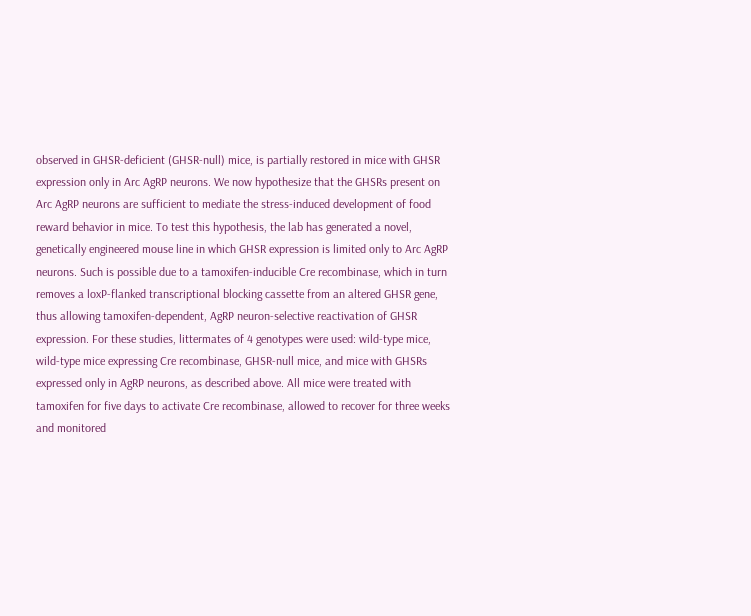observed in GHSR-deficient (GHSR-null) mice, is partially restored in mice with GHSR expression only in Arc AgRP neurons. We now hypothesize that the GHSRs present on Arc AgRP neurons are sufficient to mediate the stress-induced development of food reward behavior in mice. To test this hypothesis, the lab has generated a novel, genetically engineered mouse line in which GHSR expression is limited only to Arc AgRP neurons. Such is possible due to a tamoxifen-inducible Cre recombinase, which in turn removes a loxP-flanked transcriptional blocking cassette from an altered GHSR gene, thus allowing tamoxifen-dependent, AgRP neuron-selective reactivation of GHSR expression. For these studies, littermates of 4 genotypes were used: wild-type mice, wild-type mice expressing Cre recombinase, GHSR-null mice, and mice with GHSRs expressed only in AgRP neurons, as described above. All mice were treated with tamoxifen for five days to activate Cre recombinase, allowed to recover for three weeks and monitored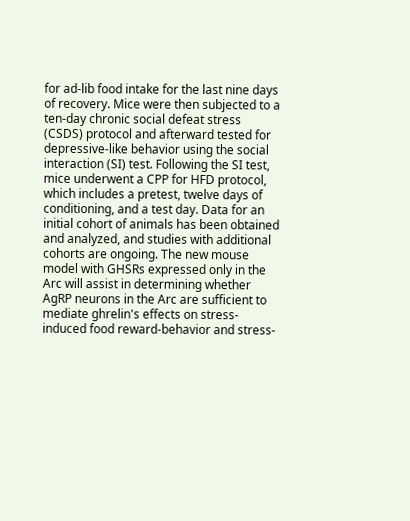for ad-lib food intake for the last nine days of recovery. Mice were then subjected to a ten-day chronic social defeat stress (CSDS) protocol and afterward tested for depressive-like behavior using the social interaction (SI) test. Following the SI test, mice underwent a CPP for HFD protocol, which includes a pretest, twelve days of conditioning, and a test day. Data for an initial cohort of animals has been obtained and analyzed, and studies with additional cohorts are ongoing. The new mouse model with GHSRs expressed only in the Arc will assist in determining whether AgRP neurons in the Arc are sufficient to mediate ghrelin's effects on stress-induced food reward-behavior and stress-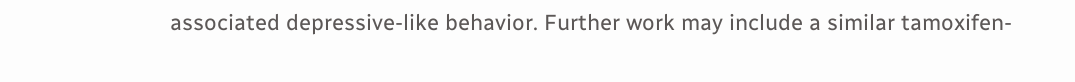associated depressive-like behavior. Further work may include a similar tamoxifen-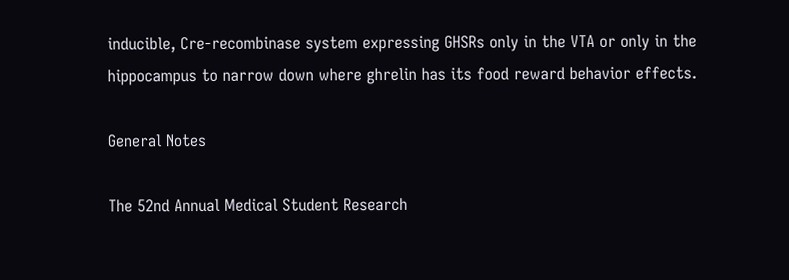inducible, Cre-recombinase system expressing GHSRs only in the VTA or only in the hippocampus to narrow down where ghrelin has its food reward behavior effects.

General Notes

The 52nd Annual Medical Student Research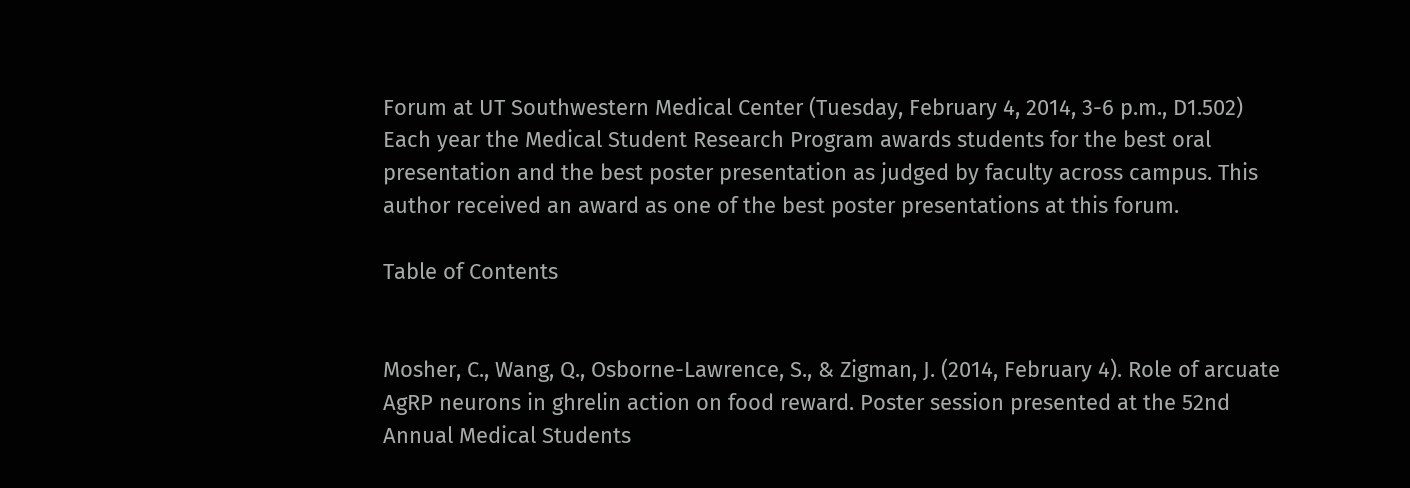Forum at UT Southwestern Medical Center (Tuesday, February 4, 2014, 3-6 p.m., D1.502)
Each year the Medical Student Research Program awards students for the best oral presentation and the best poster presentation as judged by faculty across campus. This author received an award as one of the best poster presentations at this forum.

Table of Contents


Mosher, C., Wang, Q., Osborne-Lawrence, S., & Zigman, J. (2014, February 4). Role of arcuate AgRP neurons in ghrelin action on food reward. Poster session presented at the 52nd Annual Medical Students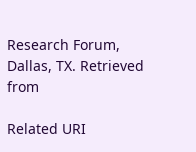Research Forum, Dallas, TX. Retrieved from

Related URI